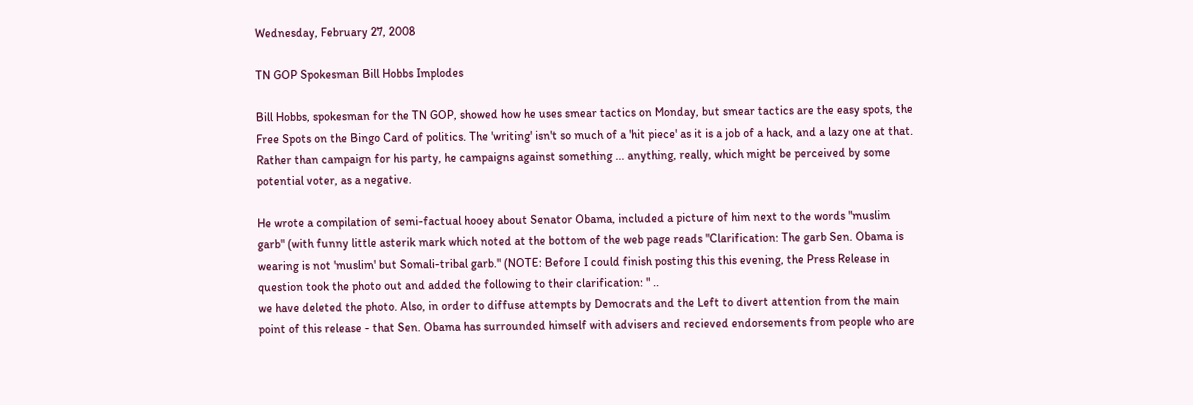Wednesday, February 27, 2008

TN GOP Spokesman Bill Hobbs Implodes

Bill Hobbs, spokesman for the TN GOP, showed how he uses smear tactics on Monday, but smear tactics are the easy spots, the Free Spots on the Bingo Card of politics. The 'writing' isn't so much of a 'hit piece' as it is a job of a hack, and a lazy one at that. Rather than campaign for his party, he campaigns against something ... anything, really, which might be perceived by some potential voter, as a negative.

He wrote a compilation of semi-factual hooey about Senator Obama, included a picture of him next to the words "muslim garb" (with funny little asterik mark which noted at the bottom of the web page reads "Clarification: The garb Sen. Obama is wearing is not 'muslim' but Somali-tribal garb." (NOTE: Before I could finish posting this this evening, the Press Release in question took the photo out and added the following to their clarification: " ..
we have deleted the photo. Also, in order to diffuse attempts by Democrats and the Left to divert attention from the main point of this release - that Sen. Obama has surrounded himself with advisers and recieved endorsements from people who are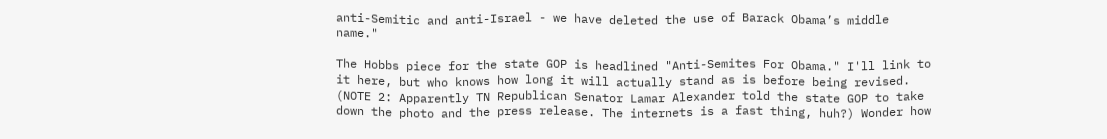anti-Semitic and anti-Israel - we have deleted the use of Barack Obama’s middle name."

The Hobbs piece for the state GOP is headlined "Anti-Semites For Obama." I'll link to it here, but who knows how long it will actually stand as is before being revised. (NOTE 2: Apparently TN Republican Senator Lamar Alexander told the state GOP to take down the photo and the press release. The internets is a fast thing, huh?) Wonder how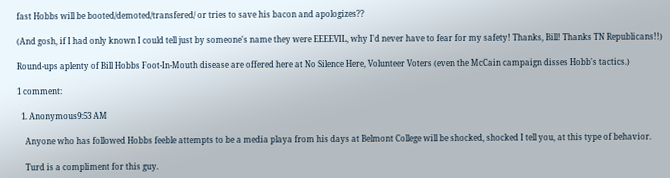fast Hobbs will be booted/demoted/transfered/ or tries to save his bacon and apologizes??

(And gosh, if I had only known I could tell just by someone's name they were EEEEVIL, why I'd never have to fear for my safety! Thanks, Bill! Thanks TN Republicans!!)

Round-ups aplenty of Bill Hobbs Foot-In-Mouth disease are offered here at No Silence Here, Volunteer Voters (even the McCain campaign disses Hobb's tactics.)

1 comment:

  1. Anonymous9:53 AM

    Anyone who has followed Hobbs feeble attempts to be a media playa from his days at Belmont College will be shocked, shocked I tell you, at this type of behavior.

    Turd is a compliment for this guy.